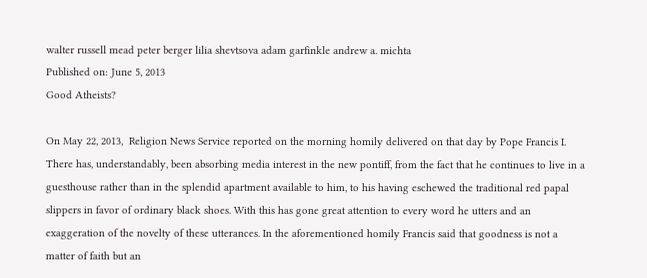walter russell mead peter berger lilia shevtsova adam garfinkle andrew a. michta
Published on: June 5, 2013
Good Atheists?

On May 22, 2013,  Religion News Service reported on the morning homily delivered on that day by Pope Francis I. There has, understandably, been absorbing media interest in the new pontiff, from the fact that he continues to live in a guesthouse rather than in the splendid apartment available to him, to his having eschewed the traditional red papal slippers in favor of ordinary black shoes. With this has gone great attention to every word he utters and an exaggeration of the novelty of these utterances. In the aforementioned homily Francis said that goodness is not a matter of faith but an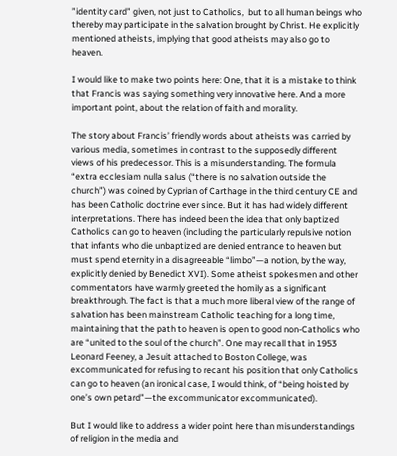”identity card” given, not just to Catholics,  but to all human beings who thereby may participate in the salvation brought by Christ. He explicitly mentioned atheists, implying that good atheists may also go to heaven.

I would like to make two points here: One, that it is a mistake to think that Francis was saying something very innovative here. And a more important point, about the relation of faith and morality.

The story about Francis’ friendly words about atheists was carried by various media, sometimes in contrast to the supposedly different views of his predecessor. This is a misunderstanding. The formula “extra ecclesiam nulla salus (“there is no salvation outside the church”) was coined by Cyprian of Carthage in the third century CE and has been Catholic doctrine ever since. But it has had widely different interpretations. There has indeed been the idea that only baptized Catholics can go to heaven (including the particularly repulsive notion that infants who die unbaptized are denied entrance to heaven but must spend eternity in a disagreeable “limbo”—a notion, by the way, explicitly denied by Benedict XVI). Some atheist spokesmen and other commentators have warmly greeted the homily as a significant breakthrough. The fact is that a much more liberal view of the range of salvation has been mainstream Catholic teaching for a long time, maintaining that the path to heaven is open to good non-Catholics who are “united to the soul of the church”. One may recall that in 1953 Leonard Feeney, a Jesuit attached to Boston College, was excommunicated for refusing to recant his position that only Catholics can go to heaven (an ironical case, I would think, of “being hoisted by one’s own petard”—the excommunicator excommunicated).

But I would like to address a wider point here than misunderstandings of religion in the media and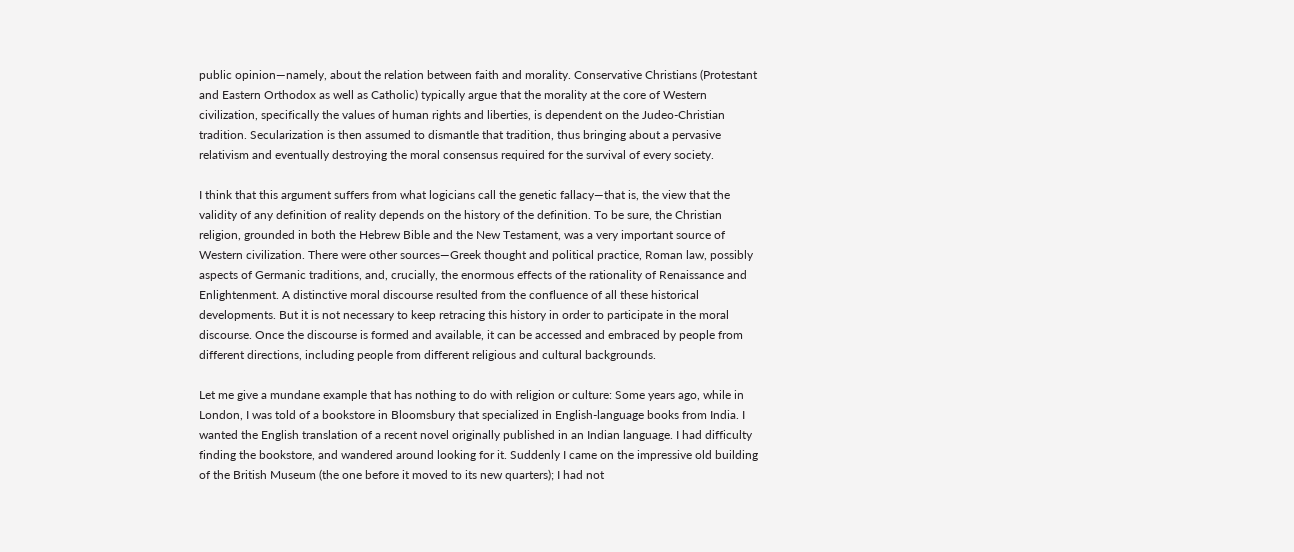public opinion—namely, about the relation between faith and morality. Conservative Christians (Protestant and Eastern Orthodox as well as Catholic) typically argue that the morality at the core of Western civilization, specifically the values of human rights and liberties, is dependent on the Judeo-Christian tradition. Secularization is then assumed to dismantle that tradition, thus bringing about a pervasive relativism and eventually destroying the moral consensus required for the survival of every society.

I think that this argument suffers from what logicians call the genetic fallacy—that is, the view that the validity of any definition of reality depends on the history of the definition. To be sure, the Christian religion, grounded in both the Hebrew Bible and the New Testament, was a very important source of Western civilization. There were other sources—Greek thought and political practice, Roman law, possibly aspects of Germanic traditions, and, crucially, the enormous effects of the rationality of Renaissance and Enlightenment. A distinctive moral discourse resulted from the confluence of all these historical developments. But it is not necessary to keep retracing this history in order to participate in the moral discourse. Once the discourse is formed and available, it can be accessed and embraced by people from different directions, including people from different religious and cultural backgrounds.

Let me give a mundane example that has nothing to do with religion or culture: Some years ago, while in London, I was told of a bookstore in Bloomsbury that specialized in English-language books from India. I wanted the English translation of a recent novel originally published in an Indian language. I had difficulty finding the bookstore, and wandered around looking for it. Suddenly I came on the impressive old building of the British Museum (the one before it moved to its new quarters); I had not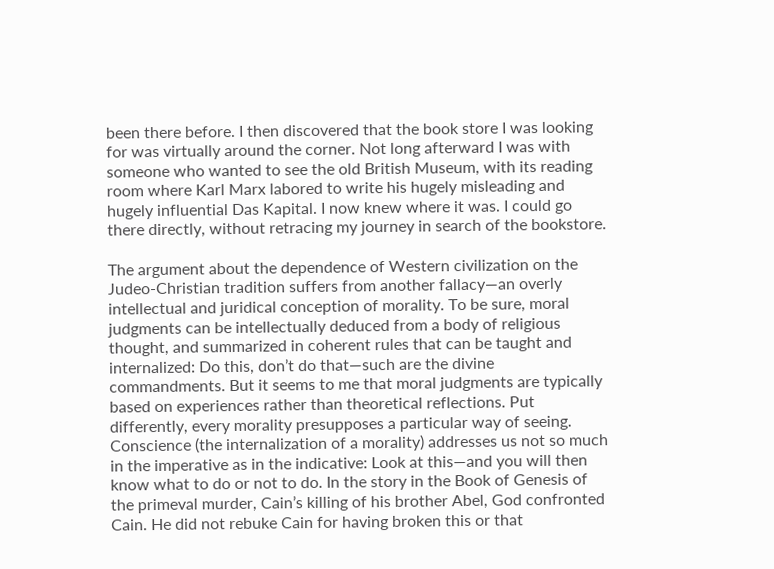been there before. I then discovered that the book store I was looking for was virtually around the corner. Not long afterward I was with someone who wanted to see the old British Museum, with its reading room where Karl Marx labored to write his hugely misleading and hugely influential Das Kapital. I now knew where it was. I could go there directly, without retracing my journey in search of the bookstore.

The argument about the dependence of Western civilization on the Judeo-Christian tradition suffers from another fallacy—an overly intellectual and juridical conception of morality. To be sure, moral judgments can be intellectually deduced from a body of religious thought, and summarized in coherent rules that can be taught and internalized: Do this, don’t do that—such are the divine commandments. But it seems to me that moral judgments are typically based on experiences rather than theoretical reflections. Put differently, every morality presupposes a particular way of seeing. Conscience (the internalization of a morality) addresses us not so much in the imperative as in the indicative: Look at this—and you will then know what to do or not to do. In the story in the Book of Genesis of the primeval murder, Cain’s killing of his brother Abel, God confronted Cain. He did not rebuke Cain for having broken this or that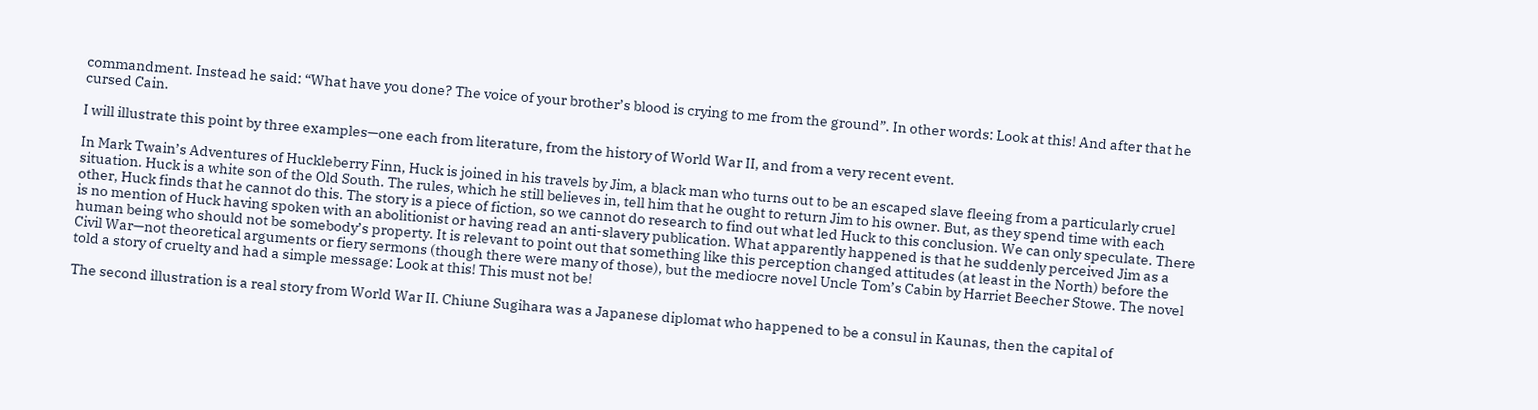commandment. Instead he said: “What have you done? The voice of your brother’s blood is crying to me from the ground”. In other words: Look at this! And after that he cursed Cain.

I will illustrate this point by three examples—one each from literature, from the history of World War II, and from a very recent event.

In Mark Twain’s Adventures of Huckleberry Finn, Huck is joined in his travels by Jim, a black man who turns out to be an escaped slave fleeing from a particularly cruel situation. Huck is a white son of the Old South. The rules, which he still believes in, tell him that he ought to return Jim to his owner. But, as they spend time with each other, Huck finds that he cannot do this. The story is a piece of fiction, so we cannot do research to find out what led Huck to this conclusion. We can only speculate. There is no mention of Huck having spoken with an abolitionist or having read an anti-slavery publication. What apparently happened is that he suddenly perceived Jim as a human being who should not be somebody’s property. It is relevant to point out that something like this perception changed attitudes (at least in the North) before the Civil War—not theoretical arguments or fiery sermons (though there were many of those), but the mediocre novel Uncle Tom’s Cabin by Harriet Beecher Stowe. The novel told a story of cruelty and had a simple message: Look at this! This must not be!

The second illustration is a real story from World War II. Chiune Sugihara was a Japanese diplomat who happened to be a consul in Kaunas, then the capital of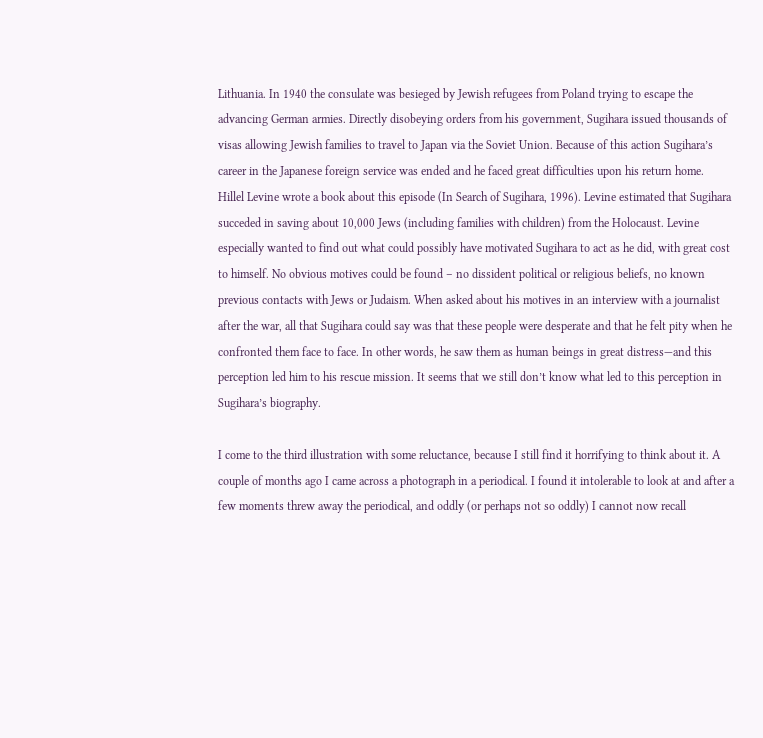Lithuania. In 1940 the consulate was besieged by Jewish refugees from Poland trying to escape the advancing German armies. Directly disobeying orders from his government, Sugihara issued thousands of visas allowing Jewish families to travel to Japan via the Soviet Union. Because of this action Sugihara’s career in the Japanese foreign service was ended and he faced great difficulties upon his return home.  Hillel Levine wrote a book about this episode (In Search of Sugihara, 1996). Levine estimated that Sugihara succeded in saving about 10,000 Jews (including families with children) from the Holocaust. Levine especially wanted to find out what could possibly have motivated Sugihara to act as he did, with great cost to himself. No obvious motives could be found – no dissident political or religious beliefs, no known previous contacts with Jews or Judaism. When asked about his motives in an interview with a journalist after the war, all that Sugihara could say was that these people were desperate and that he felt pity when he confronted them face to face. In other words, he saw them as human beings in great distress—and this perception led him to his rescue mission. It seems that we still don’t know what led to this perception in Sugihara’s biography.

I come to the third illustration with some reluctance, because I still find it horrifying to think about it. A couple of months ago I came across a photograph in a periodical. I found it intolerable to look at and after a few moments threw away the periodical, and oddly (or perhaps not so oddly) I cannot now recall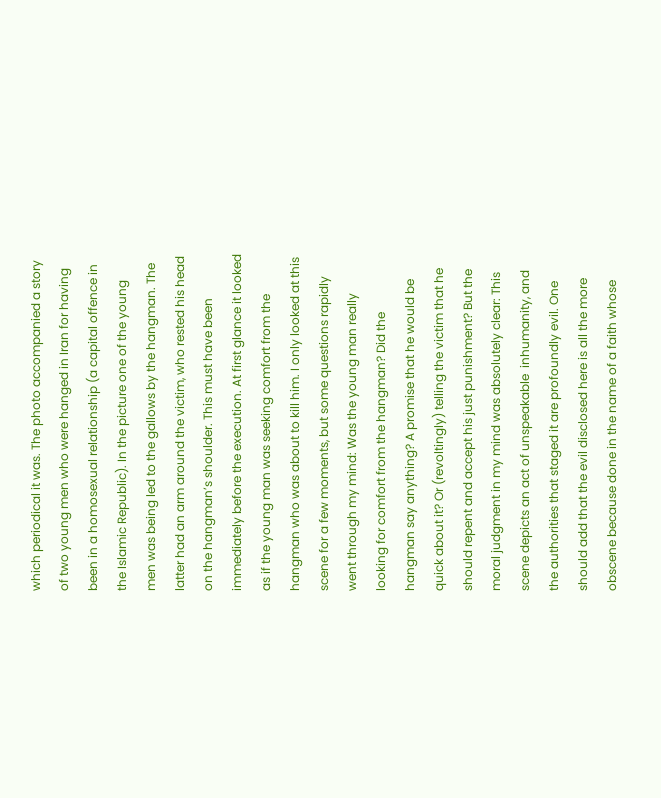which periodical it was. The photo accompanied a story of two young men who were hanged in Iran for having been in a homosexual relationship (a capital offence in the Islamic Republic). In the picture one of the young men was being led to the gallows by the hangman. The latter had an arm around the victim, who rested his head on the hangman’s shoulder. This must have been immediately before the execution. At first glance it looked as if the young man was seeking comfort from the hangman who was about to kill him. I only looked at this scene for a few moments, but some questions rapidly went through my mind: Was the young man really looking for comfort from the hangman? Did the hangman say anything? A promise that he would be quick about it? Or (revoltingly) telling the victim that he should repent and accept his just punishment? But the moral judgment in my mind was absolutely clear: This scene depicts an act of unspeakable  inhumanity, and the authorities that staged it are profoundly evil. One should add that the evil disclosed here is all the more obscene because done in the name of a faith whose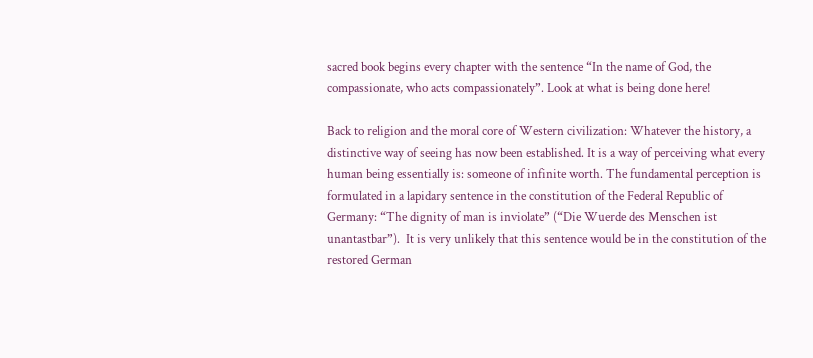sacred book begins every chapter with the sentence “In the name of God, the compassionate, who acts compassionately”. Look at what is being done here!

Back to religion and the moral core of Western civilization: Whatever the history, a distinctive way of seeing has now been established. It is a way of perceiving what every human being essentially is: someone of infinite worth. The fundamental perception is formulated in a lapidary sentence in the constitution of the Federal Republic of Germany: “The dignity of man is inviolate” (“Die Wuerde des Menschen ist unantastbar”).  It is very unlikely that this sentence would be in the constitution of the restored German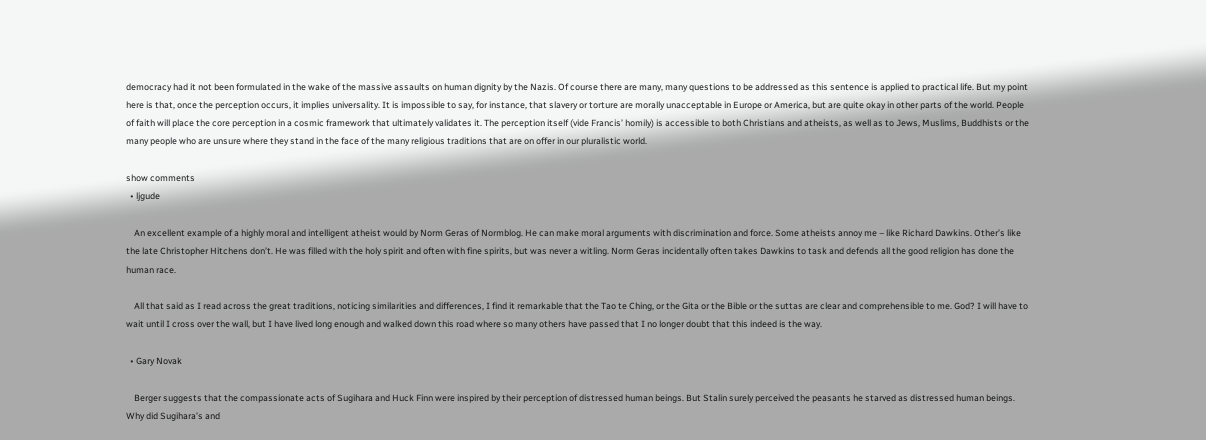democracy had it not been formulated in the wake of the massive assaults on human dignity by the Nazis. Of course there are many, many questions to be addressed as this sentence is applied to practical life. But my point here is that, once the perception occurs, it implies universality. It is impossible to say, for instance, that slavery or torture are morally unacceptable in Europe or America, but are quite okay in other parts of the world. People of faith will place the core perception in a cosmic framework that ultimately validates it. The perception itself (vide Francis’ homily) is accessible to both Christians and atheists, as well as to Jews, Muslims, Buddhists or the many people who are unsure where they stand in the face of the many religious traditions that are on offer in our pluralistic world.

show comments
  • ljgude

    An excellent example of a highly moral and intelligent atheist would by Norm Geras of Normblog. He can make moral arguments with discrimination and force. Some atheists annoy me – like Richard Dawkins. Other’s like the late Christopher Hitchens don’t. He was filled with the holy spirit and often with fine spirits, but was never a witling. Norm Geras incidentally often takes Dawkins to task and defends all the good religion has done the human race.

    All that said as I read across the great traditions, noticing similarities and differences, I find it remarkable that the Tao te Ching, or the Gita or the Bible or the suttas are clear and comprehensible to me. God? I will have to wait until I cross over the wall, but I have lived long enough and walked down this road where so many others have passed that I no longer doubt that this indeed is the way.

  • Gary Novak

    Berger suggests that the compassionate acts of Sugihara and Huck Finn were inspired by their perception of distressed human beings. But Stalin surely perceived the peasants he starved as distressed human beings. Why did Sugihara’s and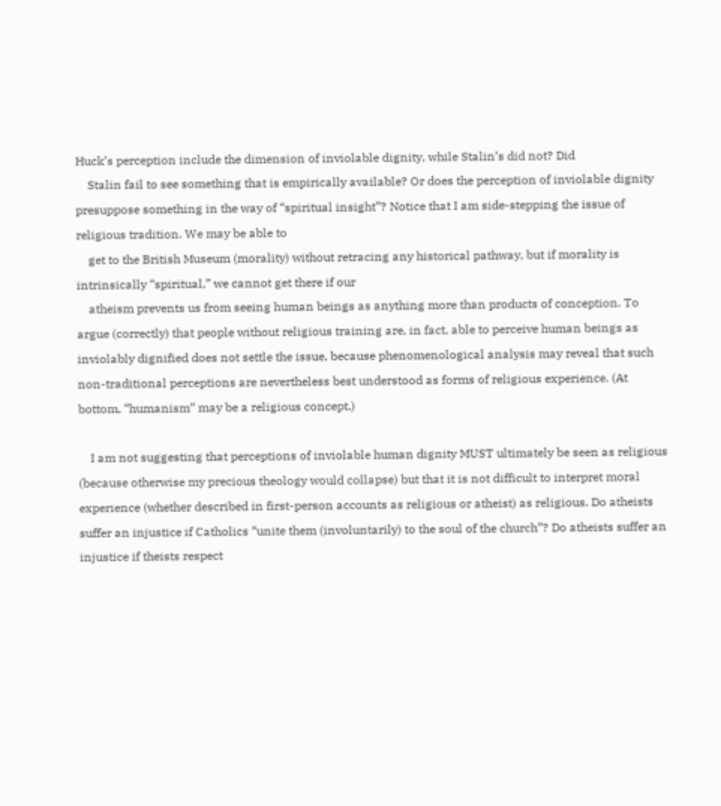Huck’s perception include the dimension of inviolable dignity, while Stalin’s did not? Did
    Stalin fail to see something that is empirically available? Or does the perception of inviolable dignity presuppose something in the way of “spiritual insight”? Notice that I am side-stepping the issue of religious tradition. We may be able to
    get to the British Museum (morality) without retracing any historical pathway, but if morality is intrinsically “spiritual,” we cannot get there if our
    atheism prevents us from seeing human beings as anything more than products of conception. To argue (correctly) that people without religious training are, in fact, able to perceive human beings as inviolably dignified does not settle the issue, because phenomenological analysis may reveal that such non-traditional perceptions are nevertheless best understood as forms of religious experience. (At bottom, “humanism” may be a religious concept.)

    I am not suggesting that perceptions of inviolable human dignity MUST ultimately be seen as religious (because otherwise my precious theology would collapse) but that it is not difficult to interpret moral experience (whether described in first-person accounts as religious or atheist) as religious. Do atheists suffer an injustice if Catholics “unite them (involuntarily) to the soul of the church”? Do atheists suffer an injustice if theists respect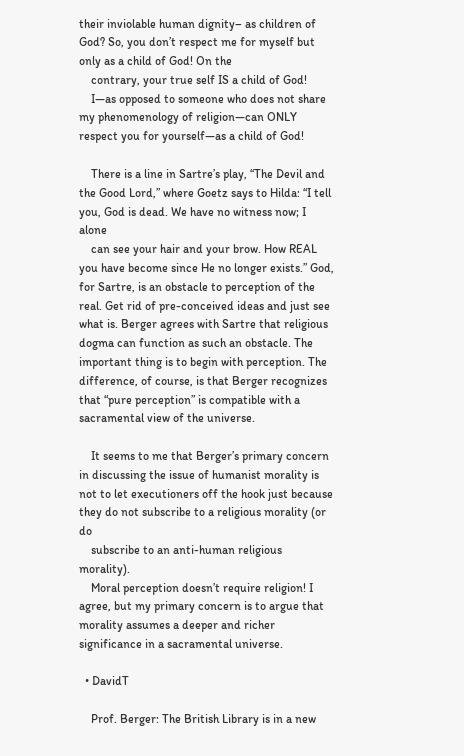their inviolable human dignity– as children of God? So, you don’t respect me for myself but only as a child of God! On the
    contrary, your true self IS a child of God!
    I—as opposed to someone who does not share my phenomenology of religion—can ONLY respect you for yourself—as a child of God!

    There is a line in Sartre’s play, “The Devil and the Good Lord,” where Goetz says to Hilda: “I tell you, God is dead. We have no witness now; I alone
    can see your hair and your brow. How REAL you have become since He no longer exists.” God, for Sartre, is an obstacle to perception of the real. Get rid of pre-conceived ideas and just see what is. Berger agrees with Sartre that religious dogma can function as such an obstacle. The important thing is to begin with perception. The difference, of course, is that Berger recognizes that “pure perception” is compatible with a sacramental view of the universe.

    It seems to me that Berger’s primary concern in discussing the issue of humanist morality is not to let executioners off the hook just because they do not subscribe to a religious morality (or do
    subscribe to an anti-human religious morality).
    Moral perception doesn’t require religion! I agree, but my primary concern is to argue that morality assumes a deeper and richer significance in a sacramental universe.

  • DavidT

    Prof. Berger: The British Library is in a new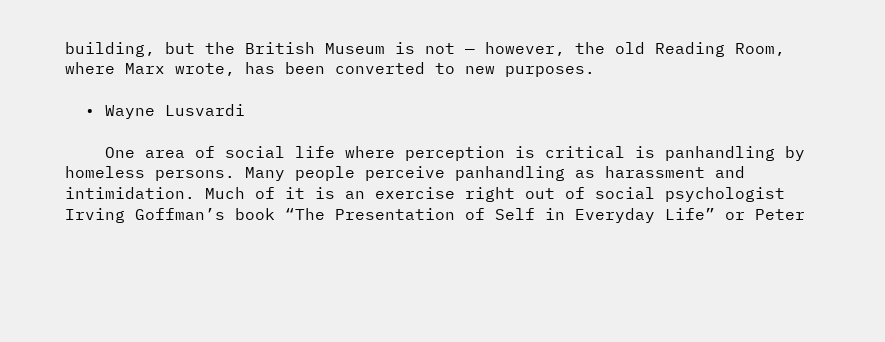building, but the British Museum is not — however, the old Reading Room, where Marx wrote, has been converted to new purposes.

  • Wayne Lusvardi

    One area of social life where perception is critical is panhandling by homeless persons. Many people perceive panhandling as harassment and intimidation. Much of it is an exercise right out of social psychologist Irving Goffman’s book “The Presentation of Self in Everyday Life” or Peter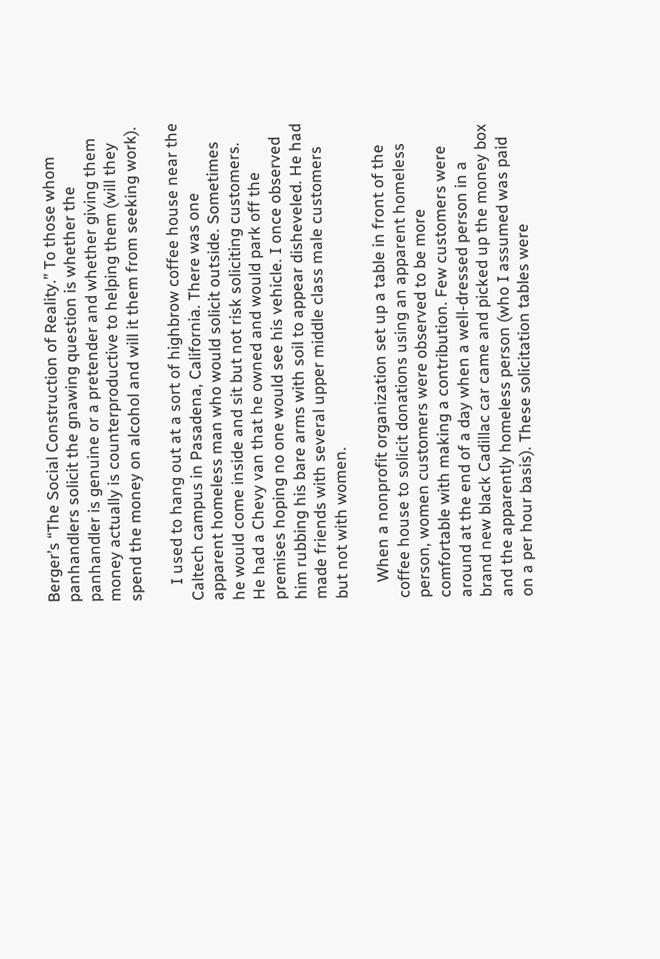Berger’s “The Social Construction of Reality.” To those whom panhandlers solicit the gnawing question is whether the panhandler is genuine or a pretender and whether giving them money actually is counterproductive to helping them (will they spend the money on alcohol and will it them from seeking work).

    I used to hang out at a sort of highbrow coffee house near the Caltech campus in Pasadena, California. There was one apparent homeless man who would solicit outside. Sometimes he would come inside and sit but not risk soliciting customers. He had a Chevy van that he owned and would park off the premises hoping no one would see his vehicle. I once observed him rubbing his bare arms with soil to appear disheveled. He had made friends with several upper middle class male customers but not with women.

    When a nonprofit organization set up a table in front of the coffee house to solicit donations using an apparent homeless person, women customers were observed to be more comfortable with making a contribution. Few customers were around at the end of a day when a well-dressed person in a brand new black Cadillac car came and picked up the money box and the apparently homeless person (who I assumed was paid on a per hour basis). These solicitation tables were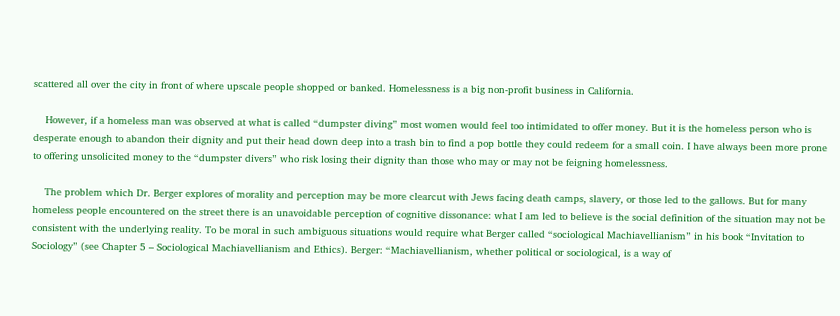scattered all over the city in front of where upscale people shopped or banked. Homelessness is a big non-profit business in California.

    However, if a homeless man was observed at what is called “dumpster diving” most women would feel too intimidated to offer money. But it is the homeless person who is desperate enough to abandon their dignity and put their head down deep into a trash bin to find a pop bottle they could redeem for a small coin. I have always been more prone to offering unsolicited money to the “dumpster divers” who risk losing their dignity than those who may or may not be feigning homelessness.

    The problem which Dr. Berger explores of morality and perception may be more clearcut with Jews facing death camps, slavery, or those led to the gallows. But for many homeless people encountered on the street there is an unavoidable perception of cognitive dissonance: what I am led to believe is the social definition of the situation may not be consistent with the underlying reality. To be moral in such ambiguous situations would require what Berger called “sociological Machiavellianism” in his book “Invitation to Sociology” (see Chapter 5 – Sociological Machiavellianism and Ethics). Berger: “Machiavellianism, whether political or sociological, is a way of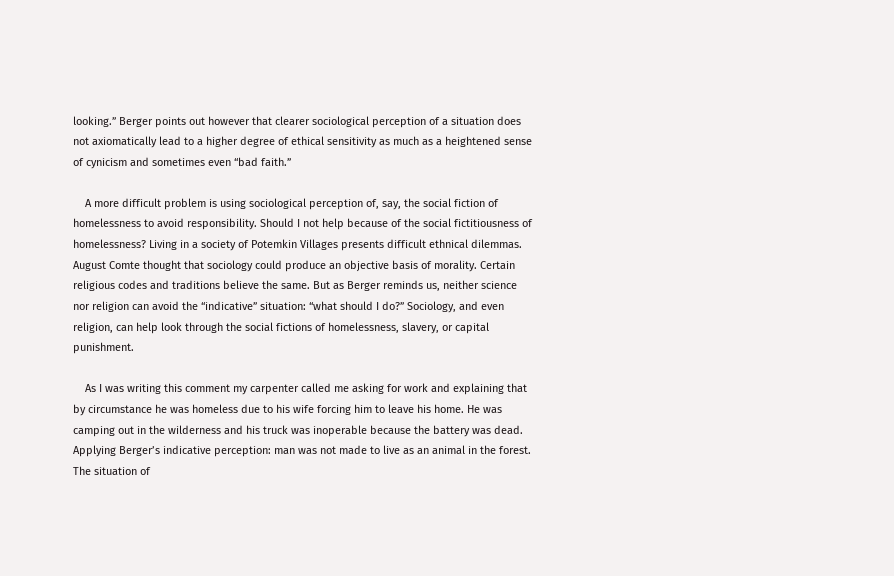looking.” Berger points out however that clearer sociological perception of a situation does not axiomatically lead to a higher degree of ethical sensitivity as much as a heightened sense of cynicism and sometimes even “bad faith.”

    A more difficult problem is using sociological perception of, say, the social fiction of homelessness to avoid responsibility. Should I not help because of the social fictitiousness of homelessness? Living in a society of Potemkin Villages presents difficult ethnical dilemmas. August Comte thought that sociology could produce an objective basis of morality. Certain religious codes and traditions believe the same. But as Berger reminds us, neither science nor religion can avoid the “indicative” situation: “what should I do?” Sociology, and even religion, can help look through the social fictions of homelessness, slavery, or capital punishment.

    As I was writing this comment my carpenter called me asking for work and explaining that by circumstance he was homeless due to his wife forcing him to leave his home. He was camping out in the wilderness and his truck was inoperable because the battery was dead. Applying Berger’s indicative perception: man was not made to live as an animal in the forest. The situation of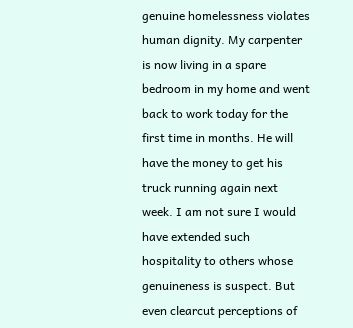genuine homelessness violates human dignity. My carpenter is now living in a spare bedroom in my home and went back to work today for the first time in months. He will have the money to get his truck running again next week. I am not sure I would have extended such hospitality to others whose genuineness is suspect. But even clearcut perceptions of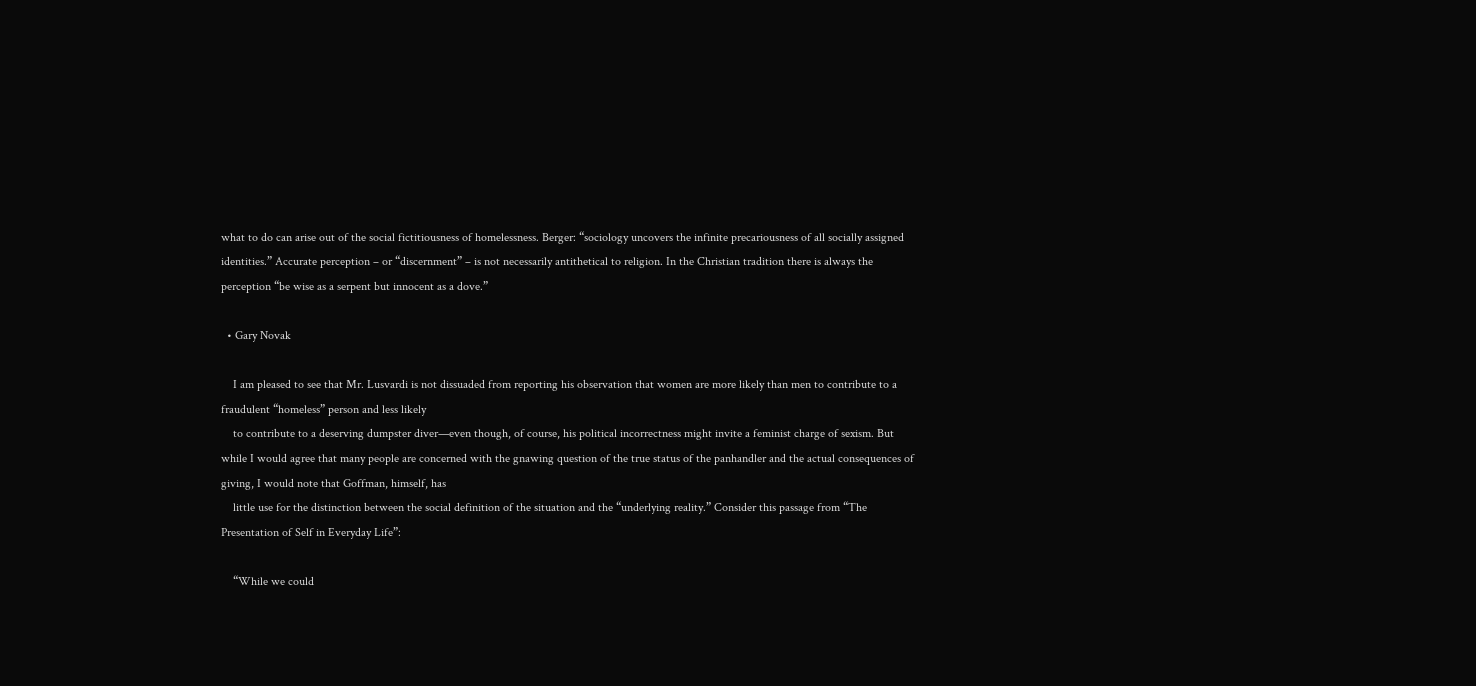what to do can arise out of the social fictitiousness of homelessness. Berger: “sociology uncovers the infinite precariousness of all socially assigned identities.” Accurate perception – or “discernment” – is not necessarily antithetical to religion. In the Christian tradition there is always the perception “be wise as a serpent but innocent as a dove.”

  • Gary Novak

    I am pleased to see that Mr. Lusvardi is not dissuaded from reporting his observation that women are more likely than men to contribute to a fraudulent “homeless” person and less likely
    to contribute to a deserving dumpster diver—even though, of course, his political incorrectness might invite a feminist charge of sexism. But while I would agree that many people are concerned with the gnawing question of the true status of the panhandler and the actual consequences of giving, I would note that Goffman, himself, has
    little use for the distinction between the social definition of the situation and the “underlying reality.” Consider this passage from “The Presentation of Self in Everyday Life”:

    “While we could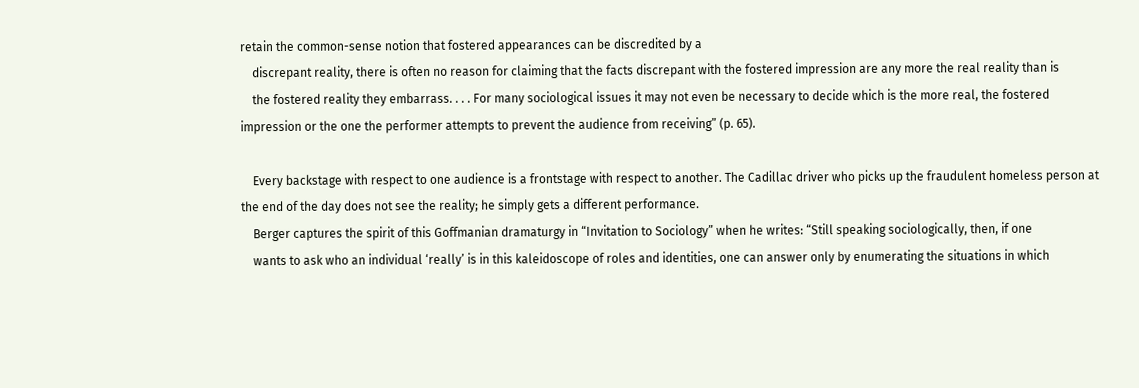retain the common-sense notion that fostered appearances can be discredited by a
    discrepant reality, there is often no reason for claiming that the facts discrepant with the fostered impression are any more the real reality than is
    the fostered reality they embarrass. . . . For many sociological issues it may not even be necessary to decide which is the more real, the fostered impression or the one the performer attempts to prevent the audience from receiving” (p. 65).

    Every backstage with respect to one audience is a frontstage with respect to another. The Cadillac driver who picks up the fraudulent homeless person at the end of the day does not see the reality; he simply gets a different performance.
    Berger captures the spirit of this Goffmanian dramaturgy in “Invitation to Sociology” when he writes: “Still speaking sociologically, then, if one
    wants to ask who an individual ‘really’ is in this kaleidoscope of roles and identities, one can answer only by enumerating the situations in which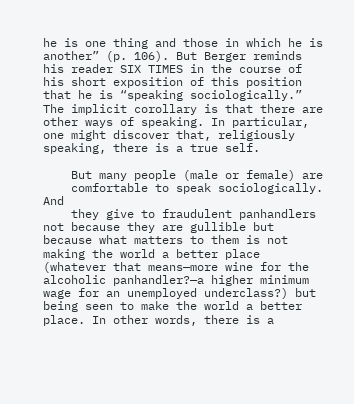he is one thing and those in which he is another” (p. 106). But Berger reminds his reader SIX TIMES in the course of his short exposition of this position that he is “speaking sociologically.” The implicit corollary is that there are other ways of speaking. In particular, one might discover that, religiously speaking, there is a true self.

    But many people (male or female) are
    comfortable to speak sociologically. And
    they give to fraudulent panhandlers not because they are gullible but because what matters to them is not making the world a better place (whatever that means—more wine for the alcoholic panhandler?—a higher minimum wage for an unemployed underclass?) but being seen to make the world a better place. In other words, there is a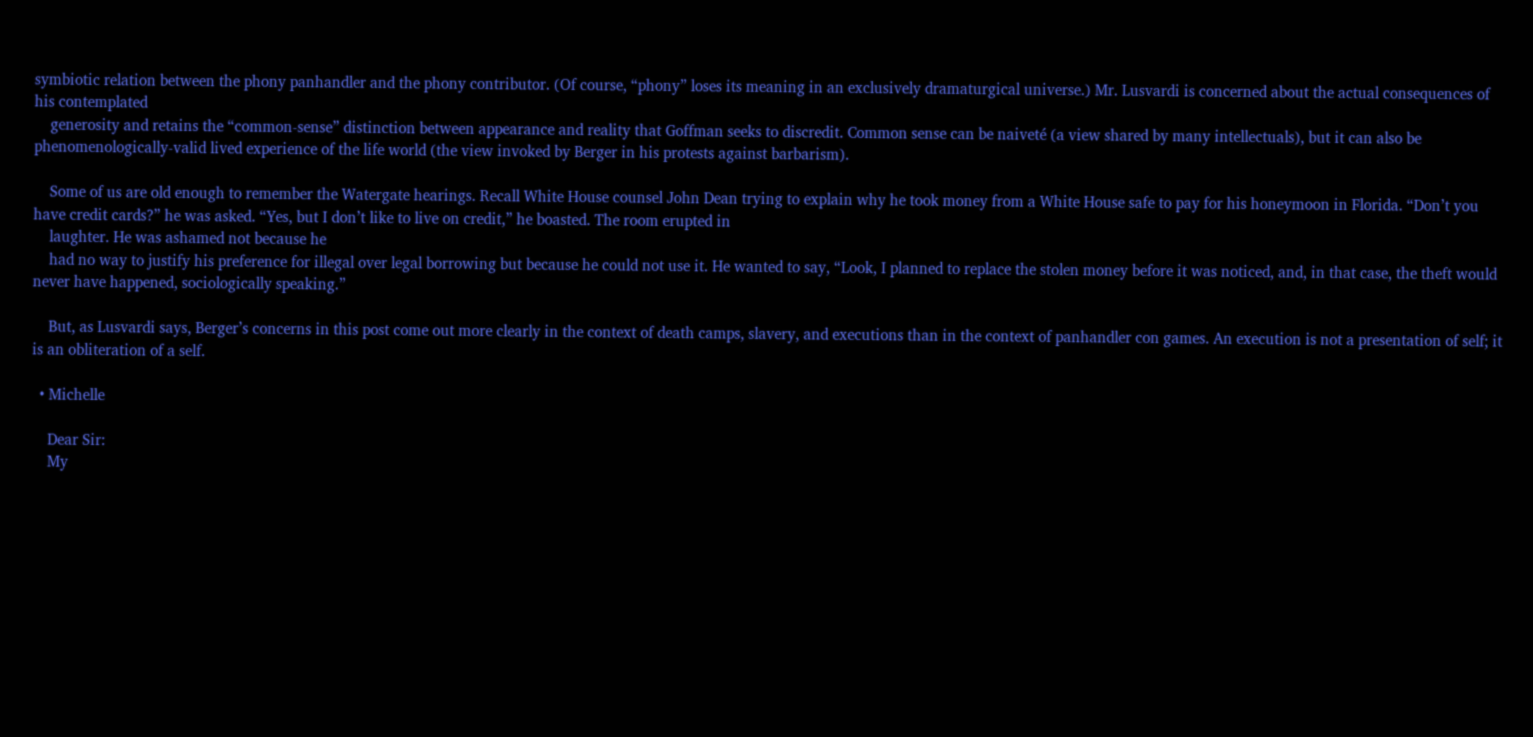symbiotic relation between the phony panhandler and the phony contributor. (Of course, “phony” loses its meaning in an exclusively dramaturgical universe.) Mr. Lusvardi is concerned about the actual consequences of his contemplated
    generosity and retains the “common-sense” distinction between appearance and reality that Goffman seeks to discredit. Common sense can be naiveté (a view shared by many intellectuals), but it can also be phenomenologically-valid lived experience of the life world (the view invoked by Berger in his protests against barbarism).

    Some of us are old enough to remember the Watergate hearings. Recall White House counsel John Dean trying to explain why he took money from a White House safe to pay for his honeymoon in Florida. “Don’t you have credit cards?” he was asked. “Yes, but I don’t like to live on credit,” he boasted. The room erupted in
    laughter. He was ashamed not because he
    had no way to justify his preference for illegal over legal borrowing but because he could not use it. He wanted to say, “Look, I planned to replace the stolen money before it was noticed, and, in that case, the theft would never have happened, sociologically speaking.”

    But, as Lusvardi says, Berger’s concerns in this post come out more clearly in the context of death camps, slavery, and executions than in the context of panhandler con games. An execution is not a presentation of self; it is an obliteration of a self.

  • Michelle

    Dear Sir:
    My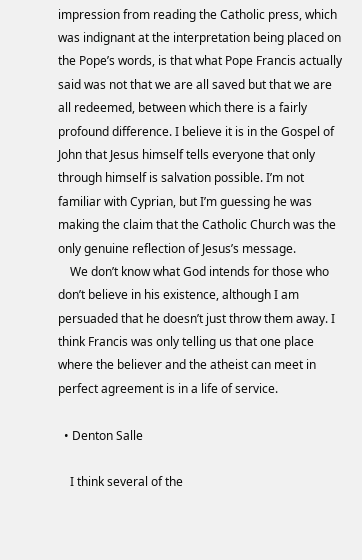impression from reading the Catholic press, which was indignant at the interpretation being placed on the Pope’s words, is that what Pope Francis actually said was not that we are all saved but that we are all redeemed, between which there is a fairly profound difference. I believe it is in the Gospel of John that Jesus himself tells everyone that only through himself is salvation possible. I’m not familiar with Cyprian, but I’m guessing he was making the claim that the Catholic Church was the only genuine reflection of Jesus’s message.
    We don’t know what God intends for those who don’t believe in his existence, although I am persuaded that he doesn’t just throw them away. I think Francis was only telling us that one place where the believer and the atheist can meet in perfect agreement is in a life of service.

  • Denton Salle

    I think several of the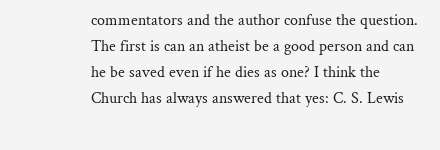commentators and the author confuse the question. The first is can an atheist be a good person and can he be saved even if he dies as one? I think the Church has always answered that yes: C. S. Lewis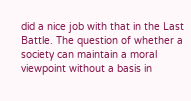did a nice job with that in the Last Battle. The question of whether a society can maintain a moral viewpoint without a basis in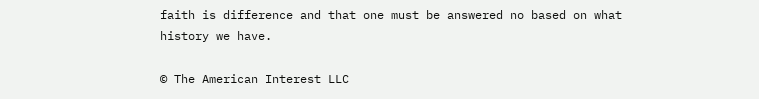faith is difference and that one must be answered no based on what history we have.

© The American Interest LLC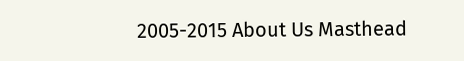2005-2015 About Us Masthead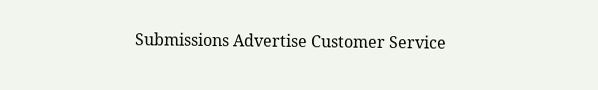Submissions Advertise Customer Service